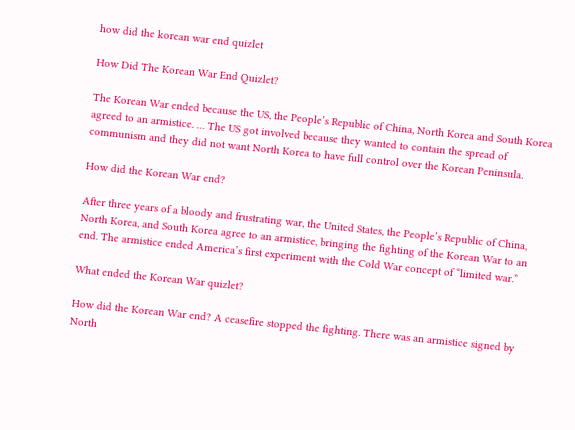how did the korean war end quizlet

How Did The Korean War End Quizlet?

The Korean War ended because the US, the People’s Republic of China, North Korea and South Korea agreed to an armistice. … The US got involved because they wanted to contain the spread of communism and they did not want North Korea to have full control over the Korean Peninsula.

How did the Korean War end?

After three years of a bloody and frustrating war, the United States, the People’s Republic of China, North Korea, and South Korea agree to an armistice, bringing the fighting of the Korean War to an end. The armistice ended America’s first experiment with the Cold War concept of “limited war.”

What ended the Korean War quizlet?

How did the Korean War end? A ceasefire stopped the fighting. There was an armistice signed by North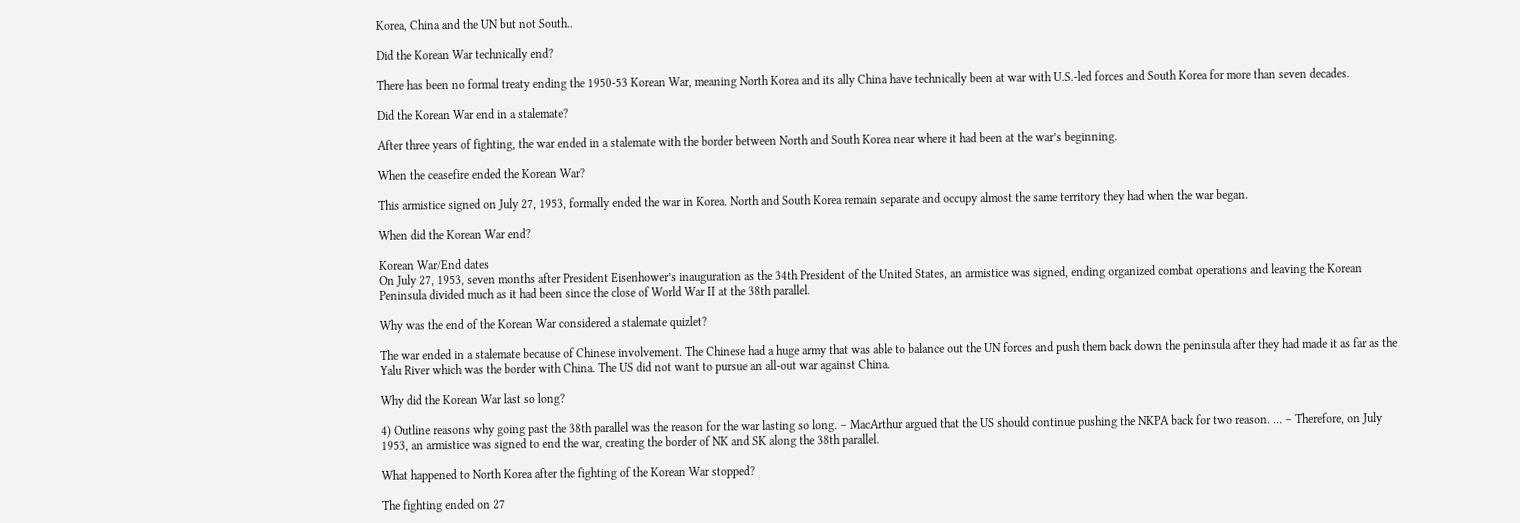Korea, China and the UN but not South..

Did the Korean War technically end?

There has been no formal treaty ending the 1950-53 Korean War, meaning North Korea and its ally China have technically been at war with U.S.-led forces and South Korea for more than seven decades.

Did the Korean War end in a stalemate?

After three years of fighting, the war ended in a stalemate with the border between North and South Korea near where it had been at the war’s beginning.

When the ceasefire ended the Korean War?

This armistice signed on July 27, 1953, formally ended the war in Korea. North and South Korea remain separate and occupy almost the same territory they had when the war began.

When did the Korean War end?

Korean War/End dates
On July 27, 1953, seven months after President Eisenhower’s inauguration as the 34th President of the United States, an armistice was signed, ending organized combat operations and leaving the Korean Peninsula divided much as it had been since the close of World War II at the 38th parallel.

Why was the end of the Korean War considered a stalemate quizlet?

The war ended in a stalemate because of Chinese involvement. The Chinese had a huge army that was able to balance out the UN forces and push them back down the peninsula after they had made it as far as the Yalu River which was the border with China. The US did not want to pursue an all-out war against China.

Why did the Korean War last so long?

4) Outline reasons why going past the 38th parallel was the reason for the war lasting so long. – MacArthur argued that the US should continue pushing the NKPA back for two reason. … – Therefore, on July 1953, an armistice was signed to end the war, creating the border of NK and SK along the 38th parallel.

What happened to North Korea after the fighting of the Korean War stopped?

The fighting ended on 27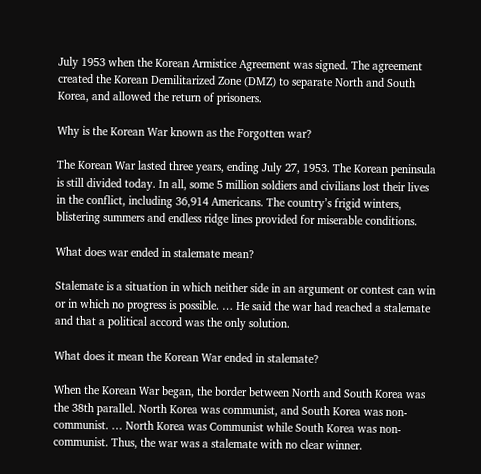July 1953 when the Korean Armistice Agreement was signed. The agreement created the Korean Demilitarized Zone (DMZ) to separate North and South Korea, and allowed the return of prisoners.

Why is the Korean War known as the Forgotten war?

The Korean War lasted three years, ending July 27, 1953. The Korean peninsula is still divided today. In all, some 5 million soldiers and civilians lost their lives in the conflict, including 36,914 Americans. The country’s frigid winters, blistering summers and endless ridge lines provided for miserable conditions.

What does war ended in stalemate mean?

Stalemate is a situation in which neither side in an argument or contest can win or in which no progress is possible. … He said the war had reached a stalemate and that a political accord was the only solution.

What does it mean the Korean War ended in stalemate?

When the Korean War began, the border between North and South Korea was the 38th parallel. North Korea was communist, and South Korea was non-communist. … North Korea was Communist while South Korea was non-communist. Thus, the war was a stalemate with no clear winner.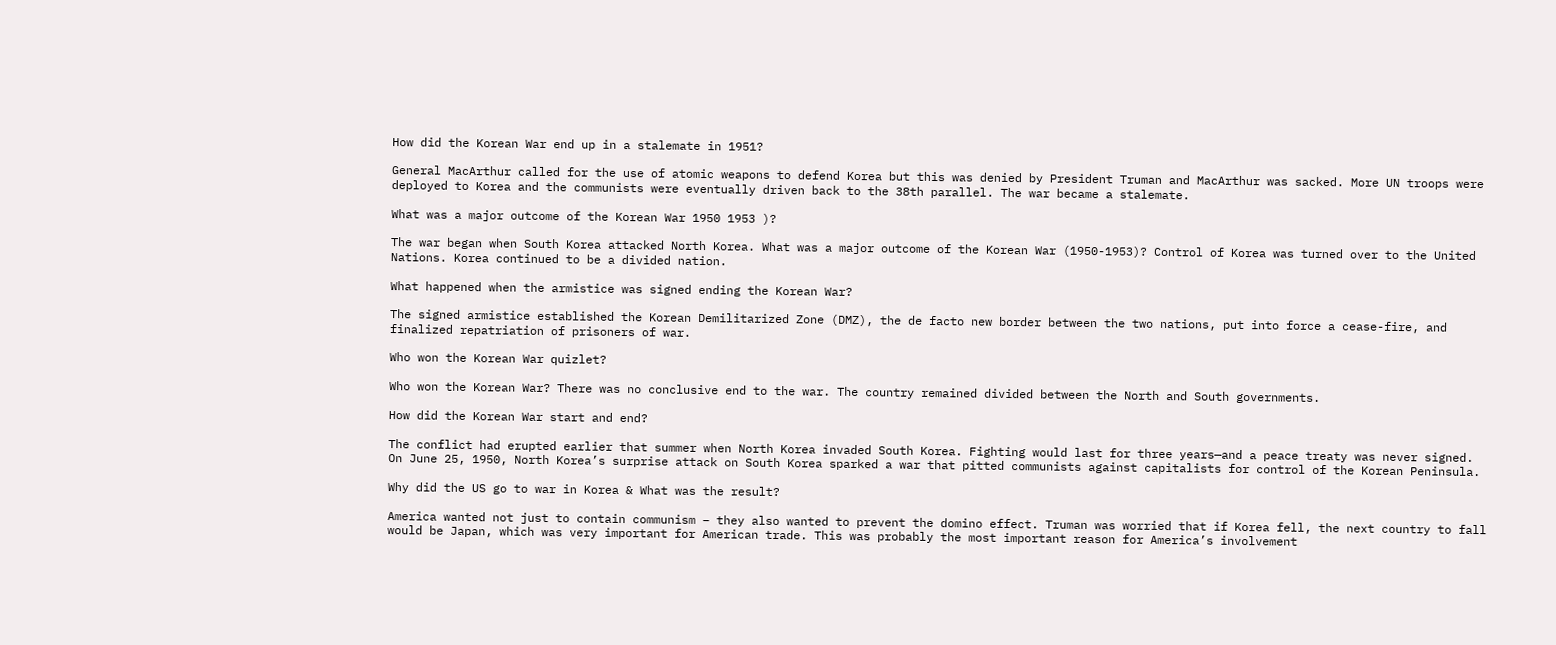How did the Korean War end up in a stalemate in 1951?

General MacArthur called for the use of atomic weapons to defend Korea but this was denied by President Truman and MacArthur was sacked. More UN troops were deployed to Korea and the communists were eventually driven back to the 38th parallel. The war became a stalemate.

What was a major outcome of the Korean War 1950 1953 )?

The war began when South Korea attacked North Korea. What was a major outcome of the Korean War (1950-1953)? Control of Korea was turned over to the United Nations. Korea continued to be a divided nation.

What happened when the armistice was signed ending the Korean War?

The signed armistice established the Korean Demilitarized Zone (DMZ), the de facto new border between the two nations, put into force a cease-fire, and finalized repatriation of prisoners of war.

Who won the Korean War quizlet?

Who won the Korean War? There was no conclusive end to the war. The country remained divided between the North and South governments.

How did the Korean War start and end?

The conflict had erupted earlier that summer when North Korea invaded South Korea. Fighting would last for three years—and a peace treaty was never signed. On June 25, 1950, North Korea’s surprise attack on South Korea sparked a war that pitted communists against capitalists for control of the Korean Peninsula.

Why did the US go to war in Korea & What was the result?

America wanted not just to contain communism – they also wanted to prevent the domino effect. Truman was worried that if Korea fell, the next country to fall would be Japan, which was very important for American trade. This was probably the most important reason for America’s involvement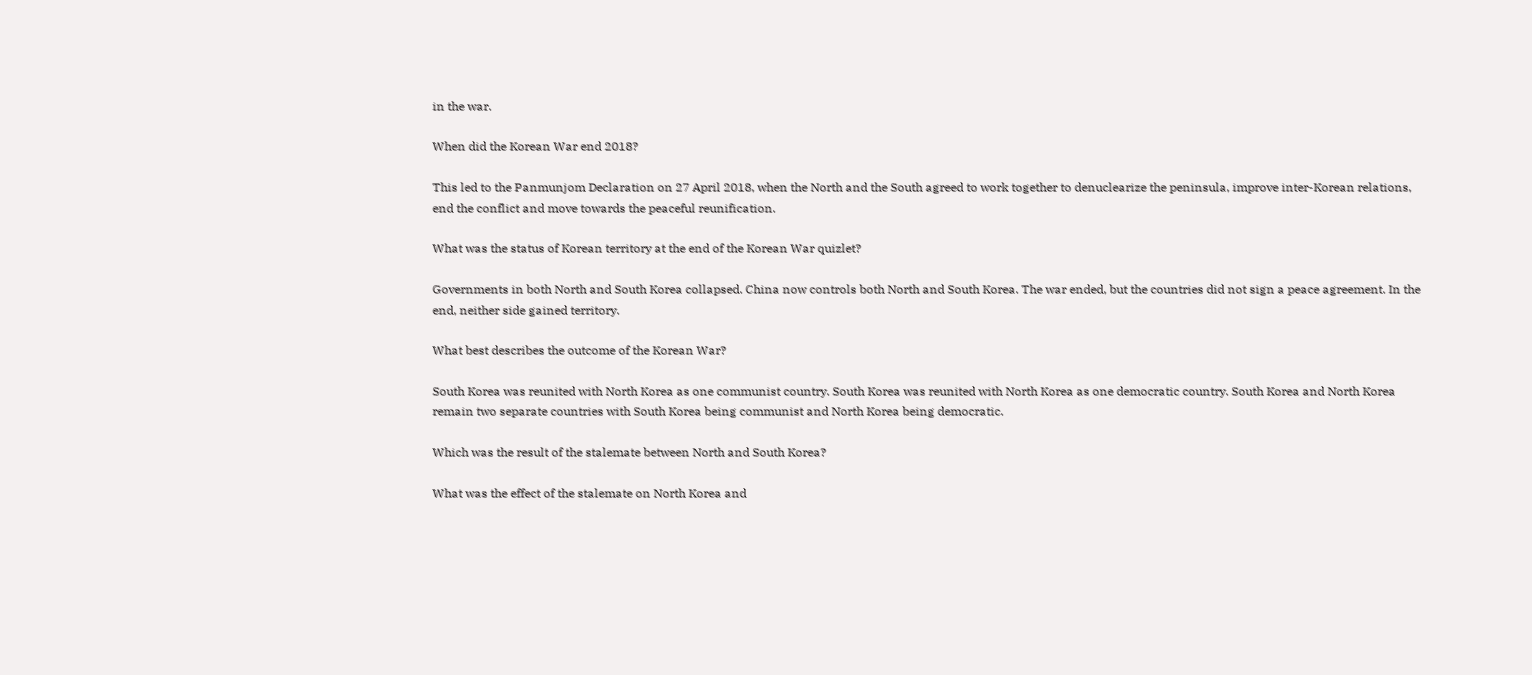in the war.

When did the Korean War end 2018?

This led to the Panmunjom Declaration on 27 April 2018, when the North and the South agreed to work together to denuclearize the peninsula, improve inter-Korean relations, end the conflict and move towards the peaceful reunification.

What was the status of Korean territory at the end of the Korean War quizlet?

Governments in both North and South Korea collapsed. China now controls both North and South Korea. The war ended, but the countries did not sign a peace agreement. In the end, neither side gained territory.

What best describes the outcome of the Korean War?

South Korea was reunited with North Korea as one communist country. South Korea was reunited with North Korea as one democratic country. South Korea and North Korea remain two separate countries with South Korea being communist and North Korea being democratic.

Which was the result of the stalemate between North and South Korea?

What was the effect of the stalemate on North Korea and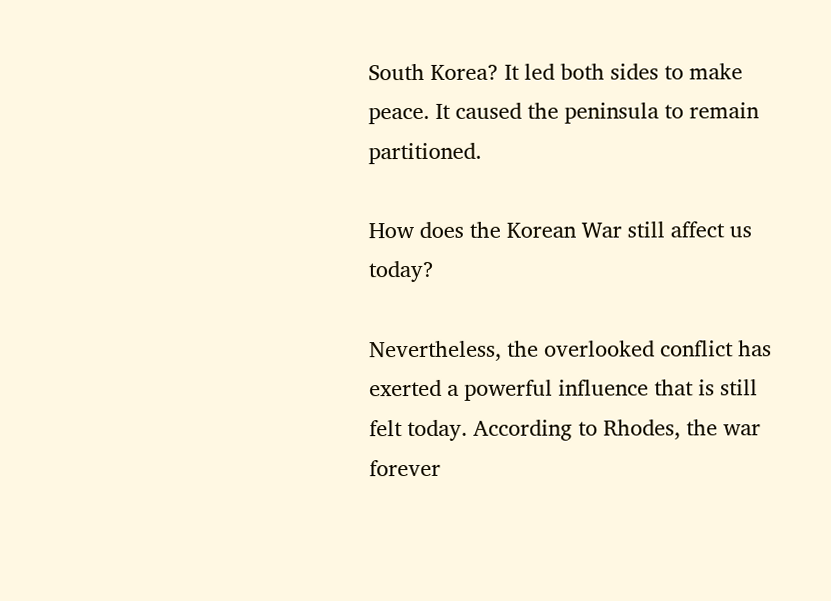South Korea? It led both sides to make peace. It caused the peninsula to remain partitioned.

How does the Korean War still affect us today?

Nevertheless, the overlooked conflict has exerted a powerful influence that is still felt today. According to Rhodes, the war forever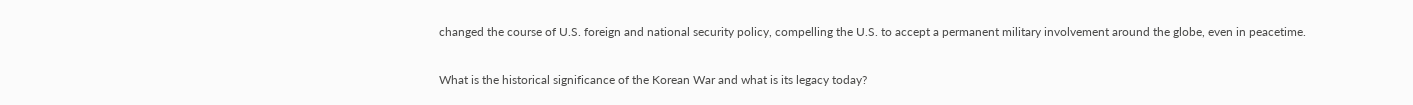changed the course of U.S. foreign and national security policy, compelling the U.S. to accept a permanent military involvement around the globe, even in peacetime.

What is the historical significance of the Korean War and what is its legacy today?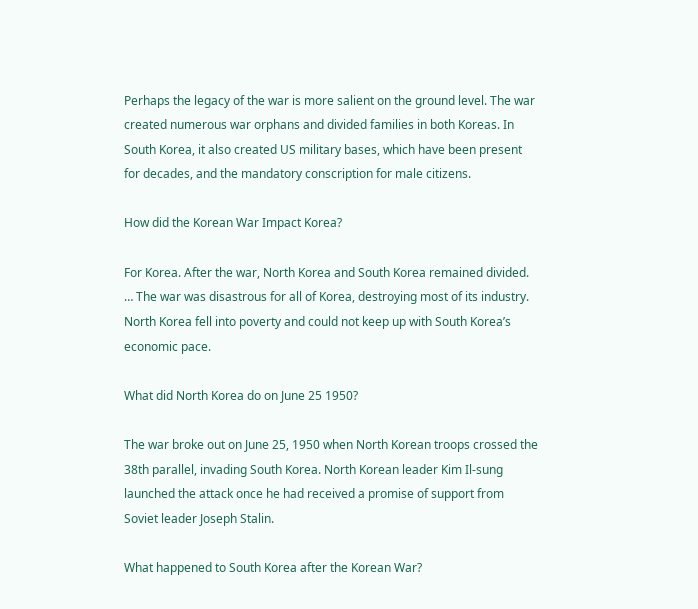Perhaps the legacy of the war is more salient on the ground level. The war created numerous war orphans and divided families in both Koreas. In South Korea, it also created US military bases, which have been present for decades, and the mandatory conscription for male citizens.

How did the Korean War Impact Korea?

For Korea. After the war, North Korea and South Korea remained divided. … The war was disastrous for all of Korea, destroying most of its industry. North Korea fell into poverty and could not keep up with South Korea’s economic pace.

What did North Korea do on June 25 1950?

The war broke out on June 25, 1950 when North Korean troops crossed the 38th parallel, invading South Korea. North Korean leader Kim Il-sung launched the attack once he had received a promise of support from Soviet leader Joseph Stalin.

What happened to South Korea after the Korean War?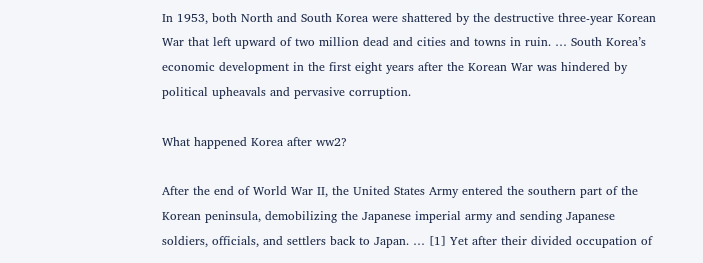In 1953, both North and South Korea were shattered by the destructive three-year Korean War that left upward of two million dead and cities and towns in ruin. … South Korea’s economic development in the first eight years after the Korean War was hindered by political upheavals and pervasive corruption.

What happened Korea after ww2?

After the end of World War II, the United States Army entered the southern part of the Korean peninsula, demobilizing the Japanese imperial army and sending Japanese soldiers, officials, and settlers back to Japan. … [1] Yet after their divided occupation of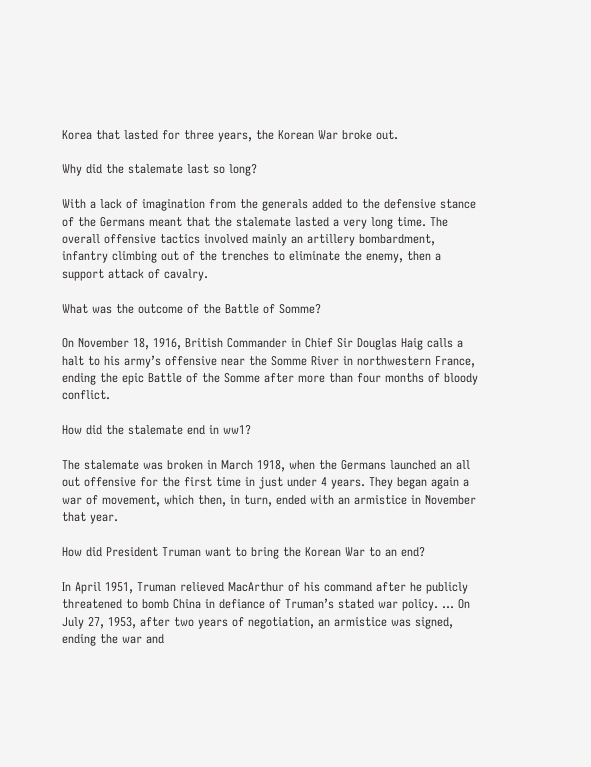Korea that lasted for three years, the Korean War broke out.

Why did the stalemate last so long?

With a lack of imagination from the generals added to the defensive stance of the Germans meant that the stalemate lasted a very long time. The overall offensive tactics involved mainly an artillery bombardment, infantry climbing out of the trenches to eliminate the enemy, then a support attack of cavalry.

What was the outcome of the Battle of Somme?

On November 18, 1916, British Commander in Chief Sir Douglas Haig calls a halt to his army’s offensive near the Somme River in northwestern France, ending the epic Battle of the Somme after more than four months of bloody conflict.

How did the stalemate end in ww1?

The stalemate was broken in March 1918, when the Germans launched an all out offensive for the first time in just under 4 years. They began again a war of movement, which then, in turn, ended with an armistice in November that year.

How did President Truman want to bring the Korean War to an end?

In April 1951, Truman relieved MacArthur of his command after he publicly threatened to bomb China in defiance of Truman’s stated war policy. … On July 27, 1953, after two years of negotiation, an armistice was signed, ending the war and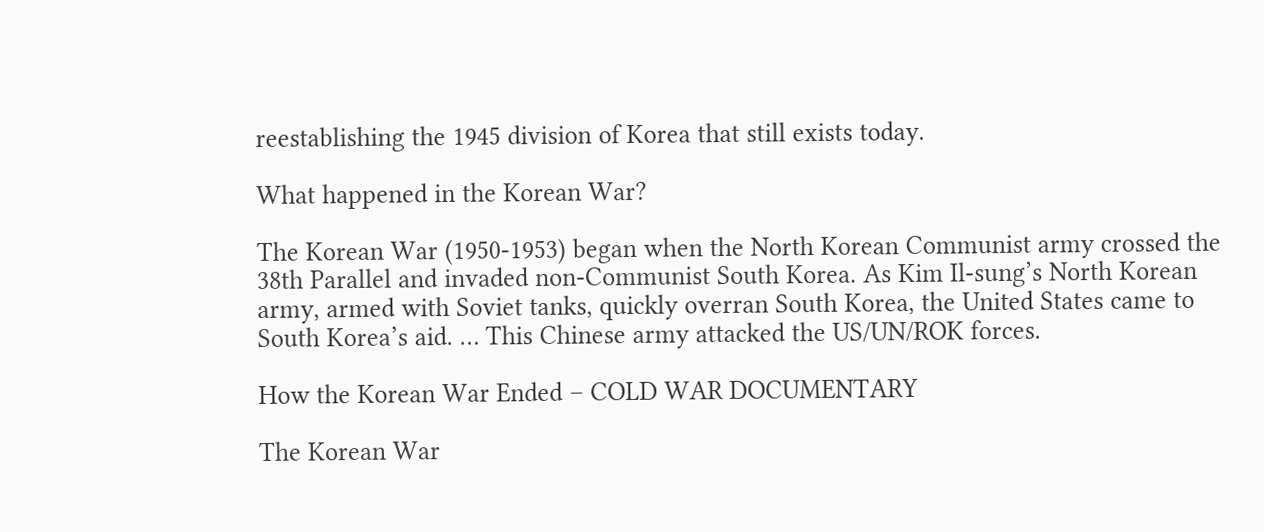reestablishing the 1945 division of Korea that still exists today.

What happened in the Korean War?

The Korean War (1950-1953) began when the North Korean Communist army crossed the 38th Parallel and invaded non-Communist South Korea. As Kim Il-sung’s North Korean army, armed with Soviet tanks, quickly overran South Korea, the United States came to South Korea’s aid. … This Chinese army attacked the US/UN/ROK forces.

How the Korean War Ended – COLD WAR DOCUMENTARY

The Korean War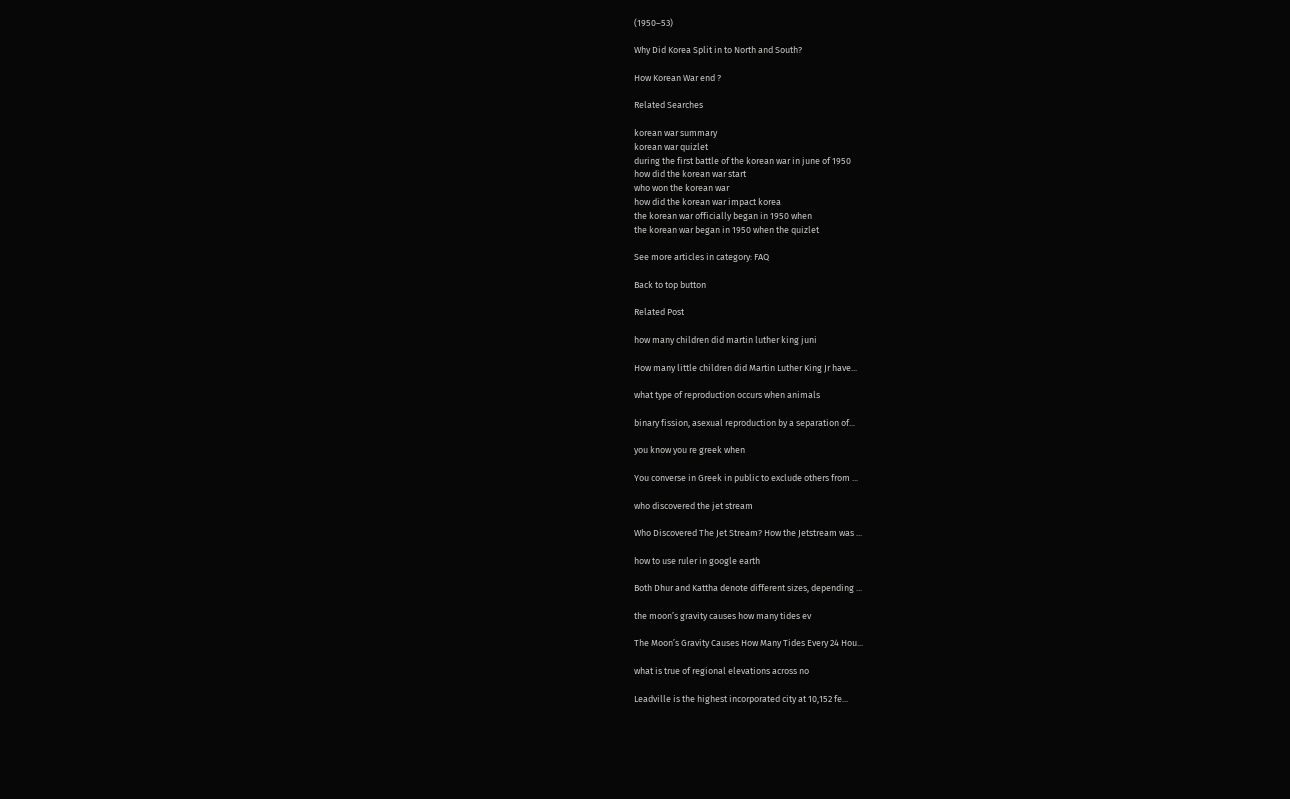(1950–53)

Why Did Korea Split in to North and South?

How Korean War end ?

Related Searches

korean war summary
korean war quizlet
during the first battle of the korean war in june of 1950
how did the korean war start
who won the korean war
how did the korean war impact korea
the korean war officially began in 1950 when
the korean war began in 1950 when the quizlet

See more articles in category: FAQ

Back to top button

Related Post

how many children did martin luther king juni

How many little children did Martin Luther King Jr have...

what type of reproduction occurs when animals

binary fission, asexual reproduction by a separation of...

you know you re greek when

You converse in Greek in public to exclude others from ...

who discovered the jet stream

Who Discovered The Jet Stream? How the Jetstream was ...

how to use ruler in google earth

Both Dhur and Kattha denote different sizes, depending ...

the moon’s gravity causes how many tides ev

The Moon’s Gravity Causes How Many Tides Every 24 Hou...

what is true of regional elevations across no

Leadville is the highest incorporated city at 10,152 fe...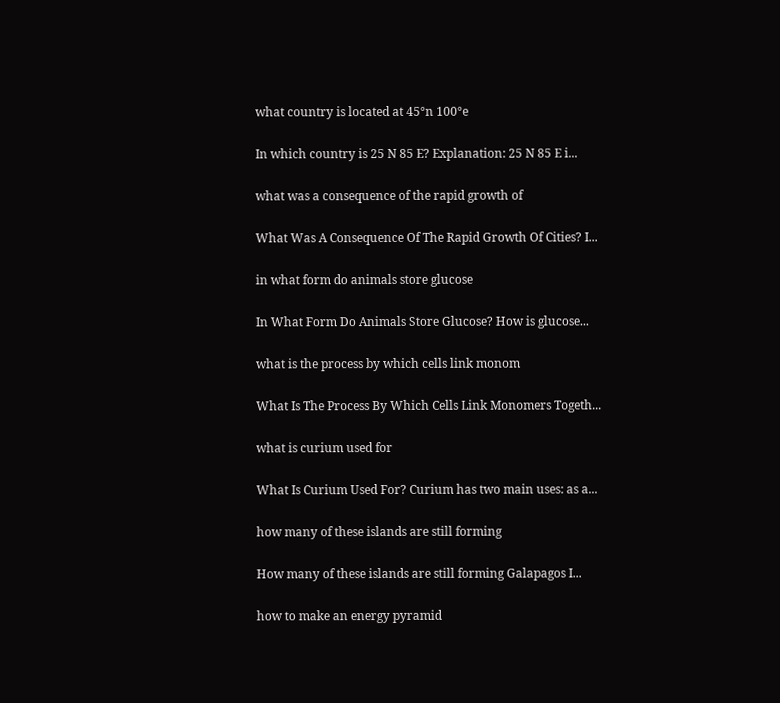what country is located at 45°n 100°e

In which country is 25 N 85 E? Explanation: 25 N 85 E i...

what was a consequence of the rapid growth of

What Was A Consequence Of The Rapid Growth Of Cities? I...

in what form do animals store glucose

In What Form Do Animals Store Glucose? How is glucose...

what is the process by which cells link monom

What Is The Process By Which Cells Link Monomers Togeth...

what is curium used for

What Is Curium Used For? Curium has two main uses: as a...

how many of these islands are still forming

How many of these islands are still forming Galapagos I...

how to make an energy pyramid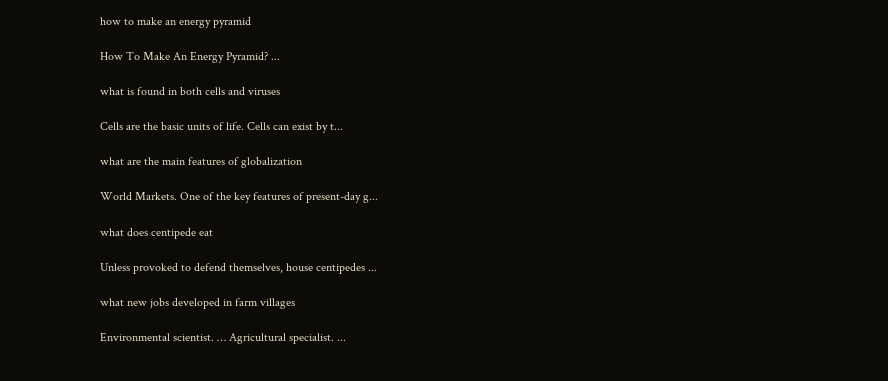how to make an energy pyramid

How To Make An Energy Pyramid? ...

what is found in both cells and viruses

Cells are the basic units of life. Cells can exist by t...

what are the main features of globalization

World Markets. One of the key features of present-day g...

what does centipede eat

Unless provoked to defend themselves, house centipedes ...

what new jobs developed in farm villages

Environmental scientist. … Agricultural specialist. ...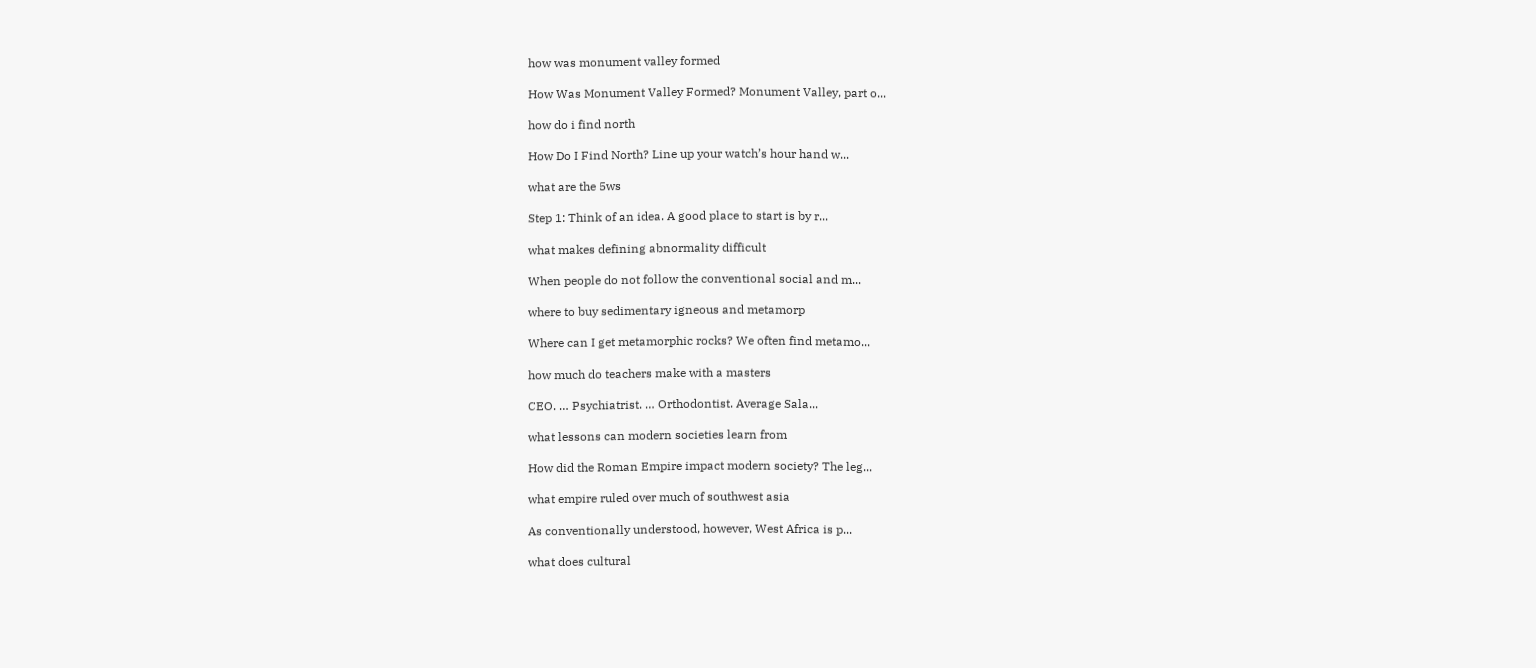how was monument valley formed

How Was Monument Valley Formed? Monument Valley, part o...

how do i find north

How Do I Find North? Line up your watch’s hour hand w...

what are the 5ws

Step 1: Think of an idea. A good place to start is by r...

what makes defining abnormality difficult

When people do not follow the conventional social and m...

where to buy sedimentary igneous and metamorp

Where can I get metamorphic rocks? We often find metamo...

how much do teachers make with a masters

CEO. … Psychiatrist. … Orthodontist. Average Sala...

what lessons can modern societies learn from

How did the Roman Empire impact modern society? The leg...

what empire ruled over much of southwest asia

As conventionally understood, however, West Africa is p...

what does cultural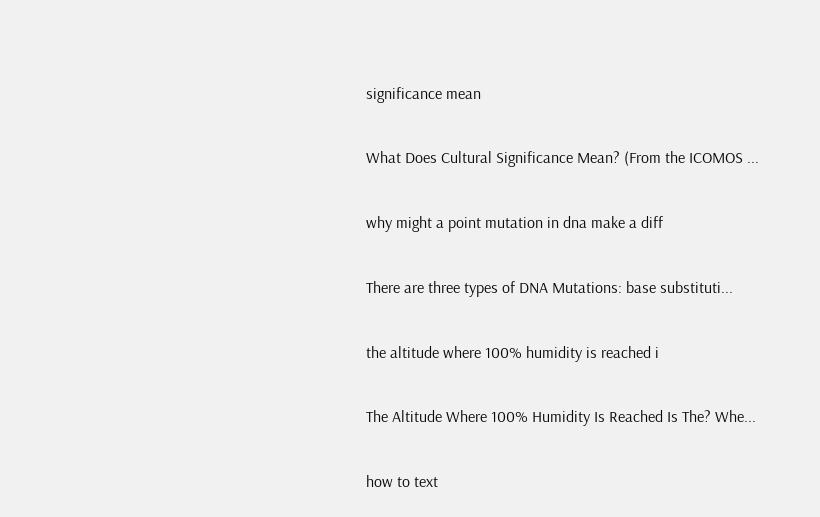significance mean

What Does Cultural Significance Mean? (From the ICOMOS ...

why might a point mutation in dna make a diff

There are three types of DNA Mutations: base substituti...

the altitude where 100% humidity is reached i

The Altitude Where 100% Humidity Is Reached Is The? Whe...

how to text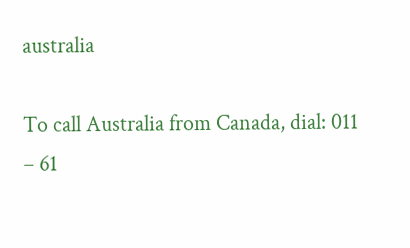australia

To call Australia from Canada, dial: 011 – 61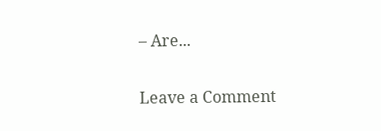– Are...

Leave a Comment